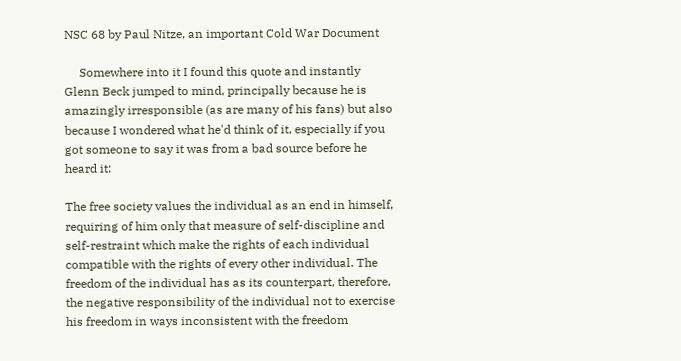NSC 68 by Paul Nitze, an important Cold War Document

     Somewhere into it I found this quote and instantly Glenn Beck jumped to mind, principally because he is amazingly irresponsible (as are many of his fans) but also because I wondered what he'd think of it, especially if you got someone to say it was from a bad source before he heard it:

The free society values the individual as an end in himself, requiring of him only that measure of self-discipline and self-restraint which make the rights of each individual compatible with the rights of every other individual. The freedom of the individual has as its counterpart, therefore, the negative responsibility of the individual not to exercise his freedom in ways inconsistent with the freedom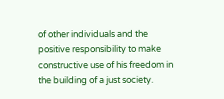of other individuals and the positive responsibility to make constructive use of his freedom in the building of a just society.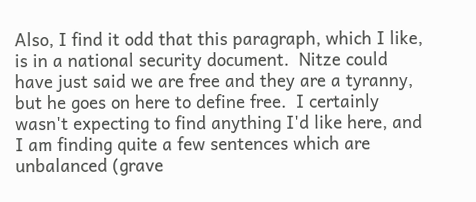Also, I find it odd that this paragraph, which I like, is in a national security document.  Nitze could have just said we are free and they are a tyranny, but he goes on here to define free.  I certainly wasn't expecting to find anything I'd like here, and I am finding quite a few sentences which are unbalanced (grave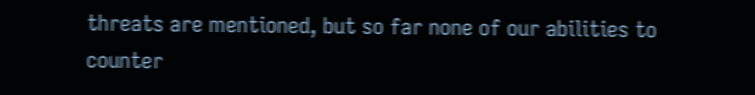threats are mentioned, but so far none of our abilities to counter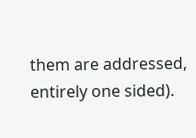them are addressed, entirely one sided).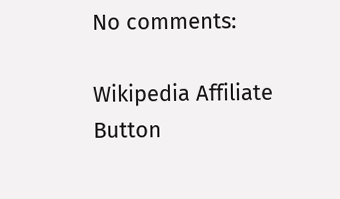No comments:

Wikipedia Affiliate Button